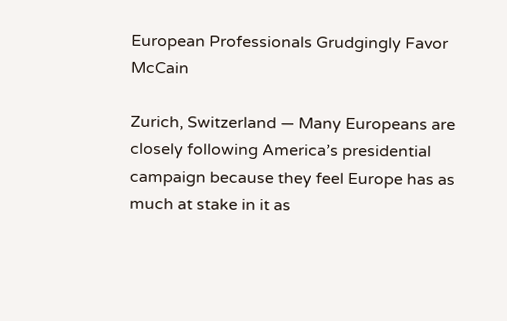European Professionals Grudgingly Favor McCain

Zurich, Switzerland — Many Europeans are closely following America’s presidential campaign because they feel Europe has as much at stake in it as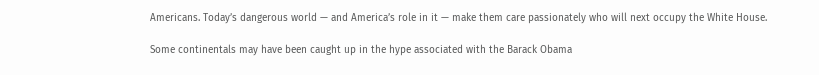Americans. Today’s dangerous world — and America’s role in it — make them care passionately who will next occupy the White House.

Some continentals may have been caught up in the hype associated with the Barack Obama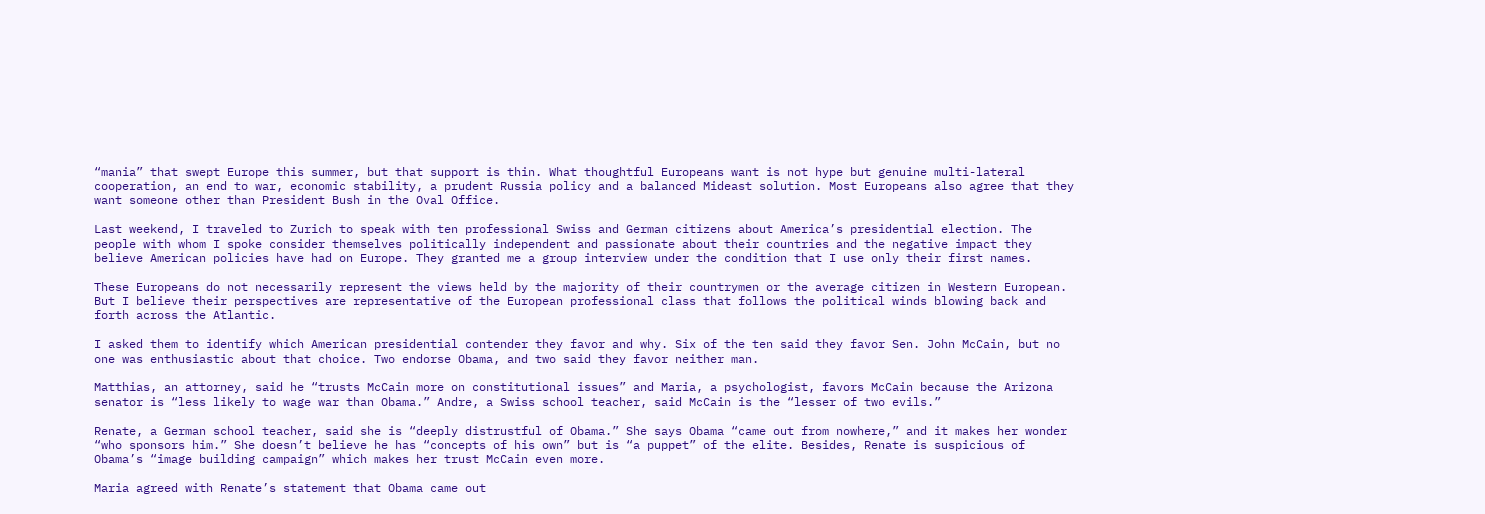“mania” that swept Europe this summer, but that support is thin. What thoughtful Europeans want is not hype but genuine multi-lateral cooperation, an end to war, economic stability, a prudent Russia policy and a balanced Mideast solution. Most Europeans also agree that they want someone other than President Bush in the Oval Office.

Last weekend, I traveled to Zurich to speak with ten professional Swiss and German citizens about America’s presidential election. The people with whom I spoke consider themselves politically independent and passionate about their countries and the negative impact they believe American policies have had on Europe. They granted me a group interview under the condition that I use only their first names.

These Europeans do not necessarily represent the views held by the majority of their countrymen or the average citizen in Western European. But I believe their perspectives are representative of the European professional class that follows the political winds blowing back and forth across the Atlantic.

I asked them to identify which American presidential contender they favor and why. Six of the ten said they favor Sen. John McCain, but no one was enthusiastic about that choice. Two endorse Obama, and two said they favor neither man.

Matthias, an attorney, said he “trusts McCain more on constitutional issues” and Maria, a psychologist, favors McCain because the Arizona senator is “less likely to wage war than Obama.” Andre, a Swiss school teacher, said McCain is the “lesser of two evils.”

Renate, a German school teacher, said she is “deeply distrustful of Obama.” She says Obama “came out from nowhere,” and it makes her wonder “who sponsors him.” She doesn’t believe he has “concepts of his own” but is “a puppet” of the elite. Besides, Renate is suspicious of Obama’s “image building campaign” which makes her trust McCain even more.

Maria agreed with Renate’s statement that Obama came out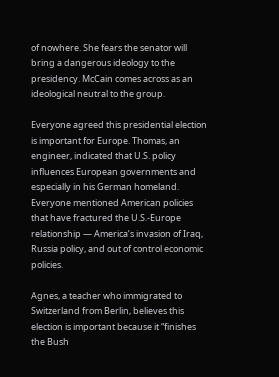of nowhere. She fears the senator will bring a dangerous ideology to the presidency. McCain comes across as an ideological neutral to the group.

Everyone agreed this presidential election is important for Europe. Thomas, an engineer, indicated that U.S. policy influences European governments and especially in his German homeland. Everyone mentioned American policies that have fractured the U.S.-Europe relationship — America’s invasion of Iraq, Russia policy, and out of control economic policies.

Agnes, a teacher who immigrated to Switzerland from Berlin, believes this election is important because it “finishes the Bush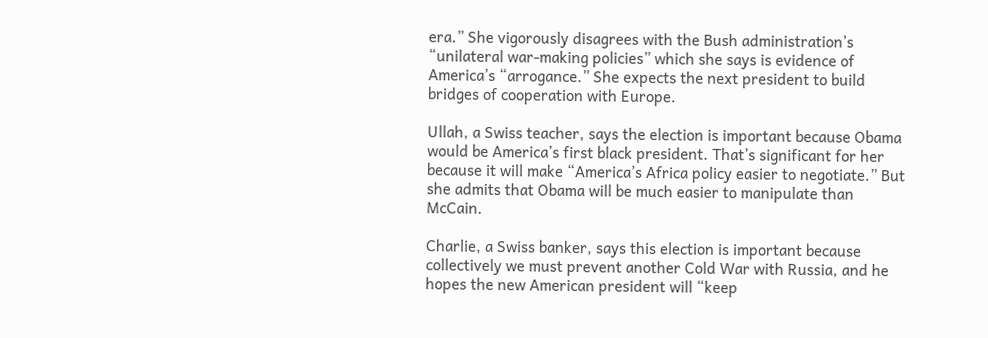era.” She vigorously disagrees with the Bush administration’s “unilateral war-making policies” which she says is evidence of America’s “arrogance.” She expects the next president to build bridges of cooperation with Europe.

Ullah, a Swiss teacher, says the election is important because Obama would be America’s first black president. That’s significant for her because it will make “America’s Africa policy easier to negotiate.” But she admits that Obama will be much easier to manipulate than McCain.

Charlie, a Swiss banker, says this election is important because collectively we must prevent another Cold War with Russia, and he hopes the new American president will “keep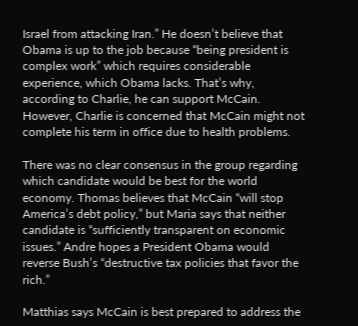Israel from attacking Iran.” He doesn’t believe that Obama is up to the job because “being president is complex work” which requires considerable experience, which Obama lacks. That’s why, according to Charlie, he can support McCain. However, Charlie is concerned that McCain might not complete his term in office due to health problems.

There was no clear consensus in the group regarding which candidate would be best for the world economy. Thomas believes that McCain “will stop America’s debt policy,” but Maria says that neither candidate is “sufficiently transparent on economic issues.” Andre hopes a President Obama would reverse Bush’s “destructive tax policies that favor the rich.”

Matthias says McCain is best prepared to address the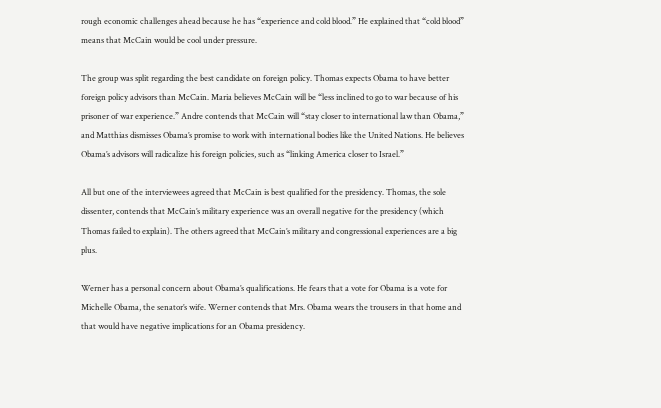rough economic challenges ahead because he has “experience and cold blood.” He explained that “cold blood” means that McCain would be cool under pressure.

The group was split regarding the best candidate on foreign policy. Thomas expects Obama to have better foreign policy advisors than McCain. Maria believes McCain will be “less inclined to go to war because of his prisoner of war experience.” Andre contends that McCain will “stay closer to international law than Obama,” and Matthias dismisses Obama’s promise to work with international bodies like the United Nations. He believes Obama’s advisors will radicalize his foreign policies, such as “linking America closer to Israel.”

All but one of the interviewees agreed that McCain is best qualified for the presidency. Thomas, the sole dissenter, contends that McCain’s military experience was an overall negative for the presidency (which Thomas failed to explain). The others agreed that McCain’s military and congressional experiences are a big plus.

Werner has a personal concern about Obama’s qualifications. He fears that a vote for Obama is a vote for Michelle Obama, the senator’s wife. Werner contends that Mrs. Obama wears the trousers in that home and that would have negative implications for an Obama presidency.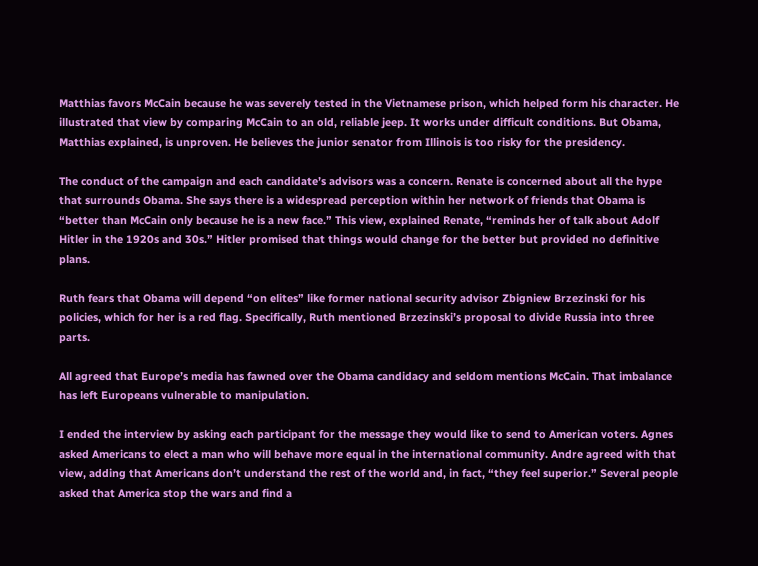Matthias favors McCain because he was severely tested in the Vietnamese prison, which helped form his character. He illustrated that view by comparing McCain to an old, reliable jeep. It works under difficult conditions. But Obama, Matthias explained, is unproven. He believes the junior senator from Illinois is too risky for the presidency.

The conduct of the campaign and each candidate’s advisors was a concern. Renate is concerned about all the hype that surrounds Obama. She says there is a widespread perception within her network of friends that Obama is “better than McCain only because he is a new face.” This view, explained Renate, “reminds her of talk about Adolf Hitler in the 1920s and 30s.” Hitler promised that things would change for the better but provided no definitive plans.

Ruth fears that Obama will depend “on elites” like former national security advisor Zbigniew Brzezinski for his policies, which for her is a red flag. Specifically, Ruth mentioned Brzezinski’s proposal to divide Russia into three parts.

All agreed that Europe’s media has fawned over the Obama candidacy and seldom mentions McCain. That imbalance has left Europeans vulnerable to manipulation.

I ended the interview by asking each participant for the message they would like to send to American voters. Agnes asked Americans to elect a man who will behave more equal in the international community. Andre agreed with that view, adding that Americans don’t understand the rest of the world and, in fact, “they feel superior.” Several people asked that America stop the wars and find a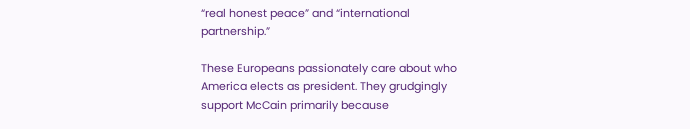“real honest peace” and “international partnership.”

These Europeans passionately care about who America elects as president. They grudgingly support McCain primarily because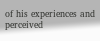of his experiences and perceived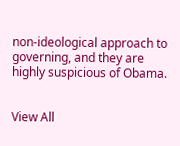non-ideological approach to governing, and they are highly suspicious of Obama.


View All